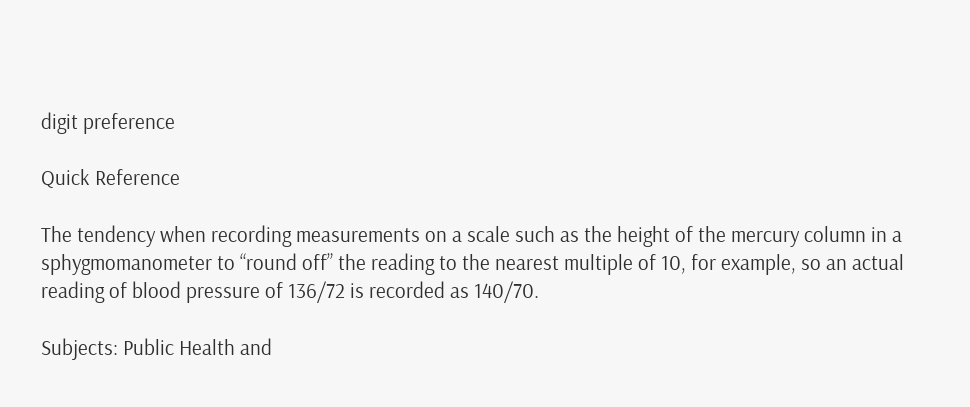digit preference

Quick Reference

The tendency when recording measurements on a scale such as the height of the mercury column in a sphygmomanometer to “round off” the reading to the nearest multiple of 10, for example, so an actual reading of blood pressure of 136/72 is recorded as 140/70.

Subjects: Public Health and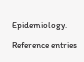Epidemiology.

Reference entries